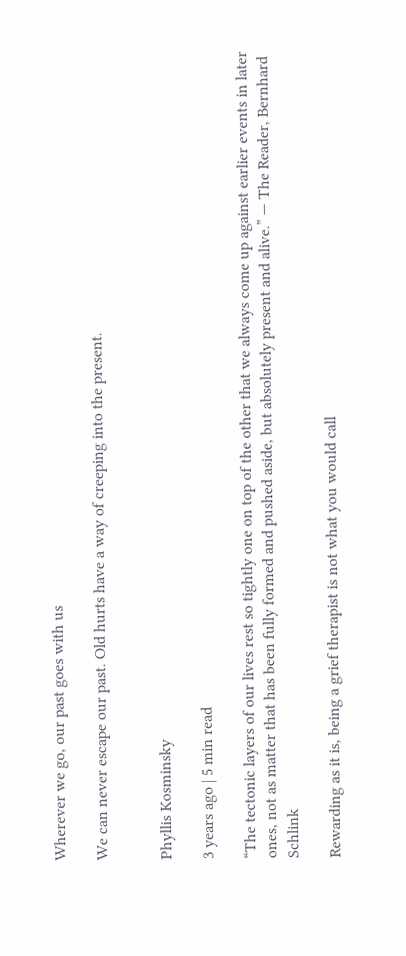Wherever we go, our past goes with us

We can never escape our past. Old hurts have a way of creeping into the present.


Phyllis Kosminsky

3 years ago | 5 min read

“The tectonic layers of our lives rest so tightly one on top of the other that we always come up against earlier events in later ones, not as matter that has been fully formed and pushed aside, but absolutely present and alive.” — The Reader, Bernhard Schlink

Rewarding as it is, being a grief therapist is not what you would call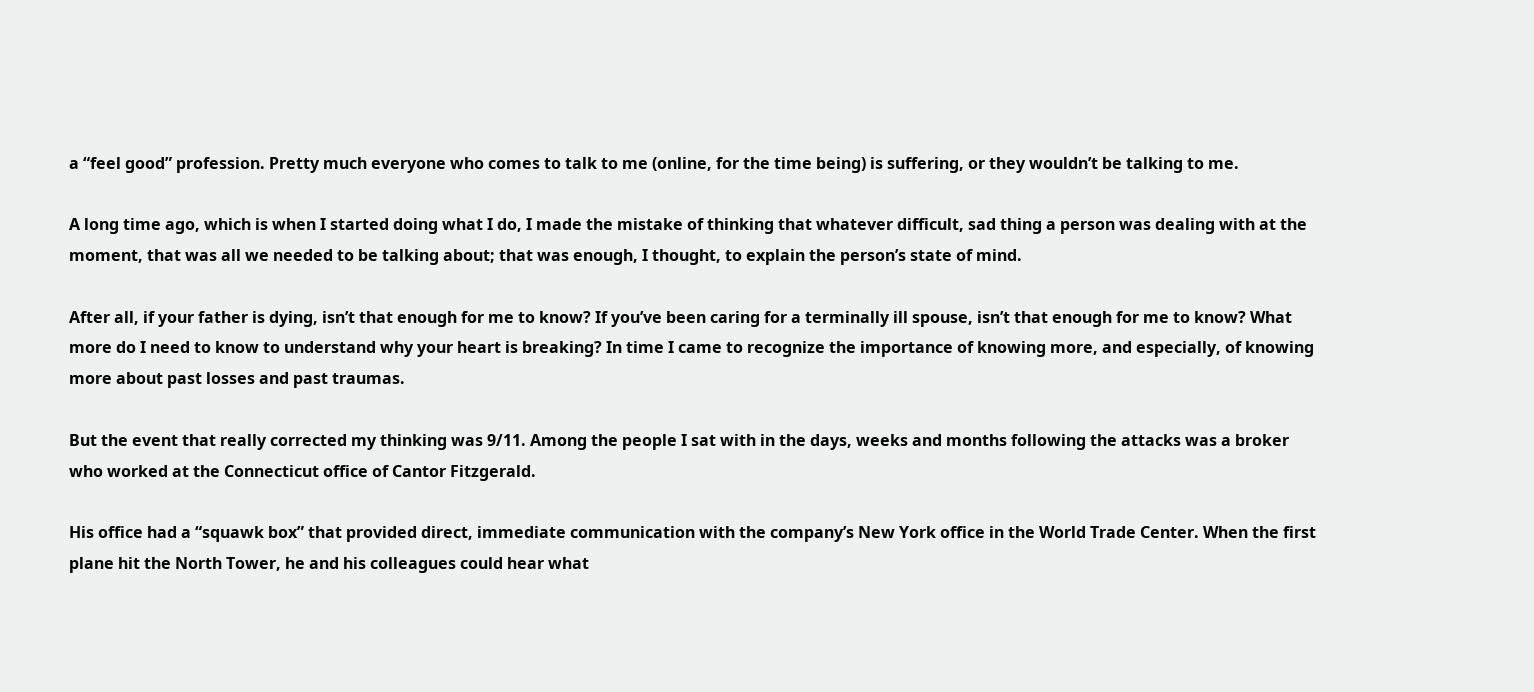a “feel good” profession. Pretty much everyone who comes to talk to me (online, for the time being) is suffering, or they wouldn’t be talking to me.

A long time ago, which is when I started doing what I do, I made the mistake of thinking that whatever difficult, sad thing a person was dealing with at the moment, that was all we needed to be talking about; that was enough, I thought, to explain the person’s state of mind.

After all, if your father is dying, isn’t that enough for me to know? If you’ve been caring for a terminally ill spouse, isn’t that enough for me to know? What more do I need to know to understand why your heart is breaking? In time I came to recognize the importance of knowing more, and especially, of knowing more about past losses and past traumas.

But the event that really corrected my thinking was 9/11. Among the people I sat with in the days, weeks and months following the attacks was a broker who worked at the Connecticut office of Cantor Fitzgerald.

His office had a “squawk box” that provided direct, immediate communication with the company’s New York office in the World Trade Center. When the first plane hit the North Tower, he and his colleagues could hear what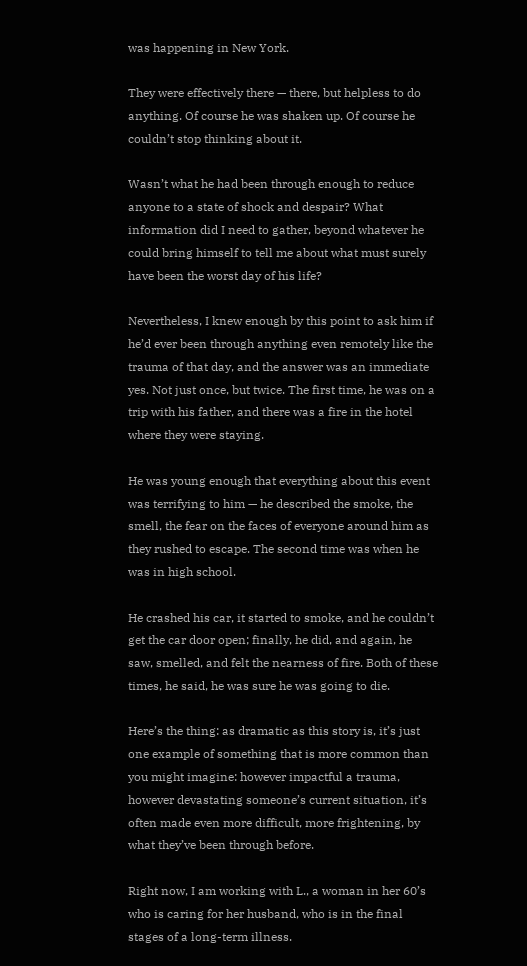was happening in New York.

They were effectively there — there, but helpless to do anything. Of course he was shaken up. Of course he couldn’t stop thinking about it.

Wasn’t what he had been through enough to reduce anyone to a state of shock and despair? What information did I need to gather, beyond whatever he could bring himself to tell me about what must surely have been the worst day of his life?

Nevertheless, I knew enough by this point to ask him if he’d ever been through anything even remotely like the trauma of that day, and the answer was an immediate yes. Not just once, but twice. The first time, he was on a trip with his father, and there was a fire in the hotel where they were staying.

He was young enough that everything about this event was terrifying to him — he described the smoke, the smell, the fear on the faces of everyone around him as they rushed to escape. The second time was when he was in high school.

He crashed his car, it started to smoke, and he couldn’t get the car door open; finally, he did, and again, he saw, smelled, and felt the nearness of fire. Both of these times, he said, he was sure he was going to die.

Here’s the thing: as dramatic as this story is, it’s just one example of something that is more common than you might imagine: however impactful a trauma, however devastating someone’s current situation, it’s often made even more difficult, more frightening, by what they’ve been through before.

Right now, I am working with L., a woman in her 60’s who is caring for her husband, who is in the final stages of a long-term illness.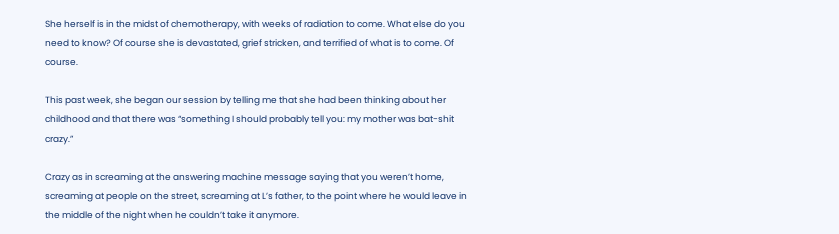She herself is in the midst of chemotherapy, with weeks of radiation to come. What else do you need to know? Of course she is devastated, grief stricken, and terrified of what is to come. Of course.

This past week, she began our session by telling me that she had been thinking about her childhood and that there was “something I should probably tell you: my mother was bat-shit crazy.”

Crazy as in screaming at the answering machine message saying that you weren’t home, screaming at people on the street, screaming at L’s father, to the point where he would leave in the middle of the night when he couldn’t take it anymore.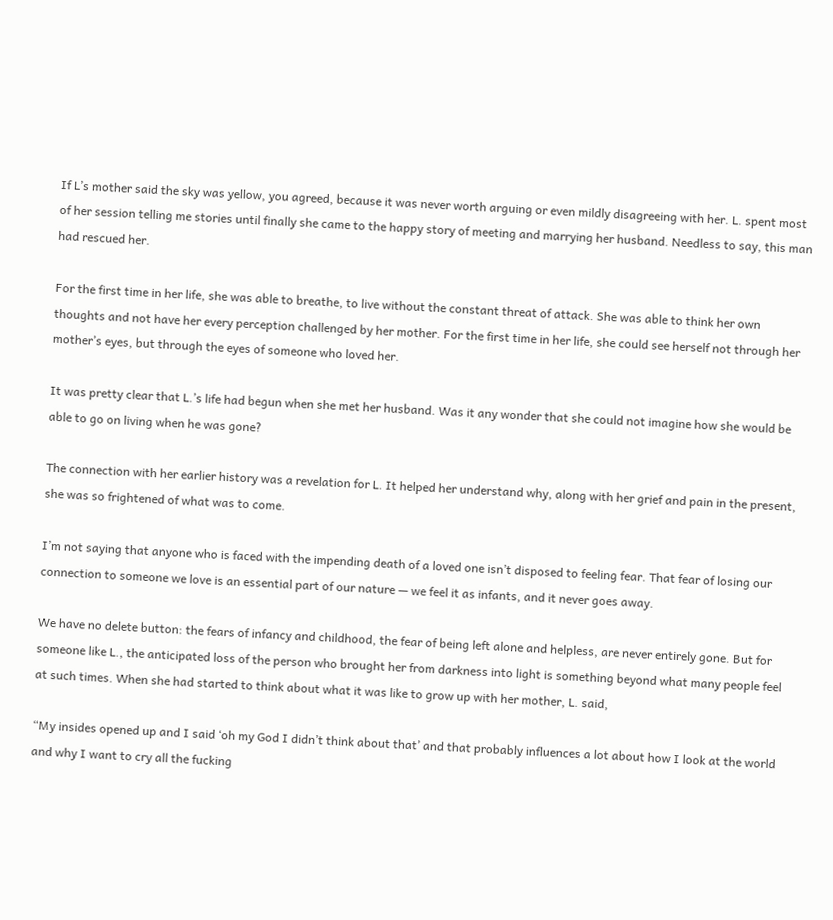If L’s mother said the sky was yellow, you agreed, because it was never worth arguing or even mildly disagreeing with her. L. spent most of her session telling me stories until finally she came to the happy story of meeting and marrying her husband. Needless to say, this man had rescued her.

For the first time in her life, she was able to breathe, to live without the constant threat of attack. She was able to think her own thoughts and not have her every perception challenged by her mother. For the first time in her life, she could see herself not through her mother’s eyes, but through the eyes of someone who loved her.

It was pretty clear that L.’s life had begun when she met her husband. Was it any wonder that she could not imagine how she would be able to go on living when he was gone?

The connection with her earlier history was a revelation for L. It helped her understand why, along with her grief and pain in the present, she was so frightened of what was to come.

I’m not saying that anyone who is faced with the impending death of a loved one isn’t disposed to feeling fear. That fear of losing our connection to someone we love is an essential part of our nature — we feel it as infants, and it never goes away.

We have no delete button: the fears of infancy and childhood, the fear of being left alone and helpless, are never entirely gone. But for someone like L., the anticipated loss of the person who brought her from darkness into light is something beyond what many people feel at such times. When she had started to think about what it was like to grow up with her mother, L. said,

“My insides opened up and I said ‘oh my God I didn’t think about that’ and that probably influences a lot about how I look at the world and why I want to cry all the fucking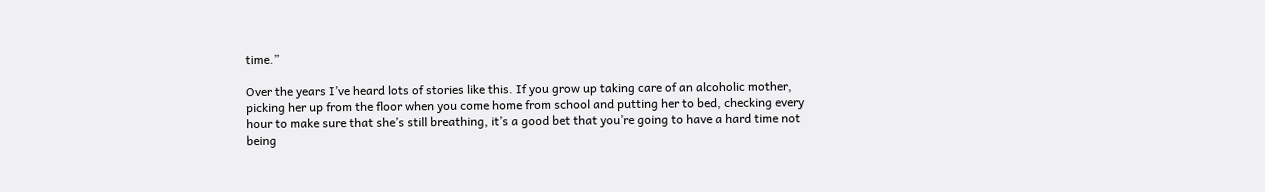time.”

Over the years I’ve heard lots of stories like this. If you grow up taking care of an alcoholic mother, picking her up from the floor when you come home from school and putting her to bed, checking every hour to make sure that she’s still breathing, it’s a good bet that you’re going to have a hard time not being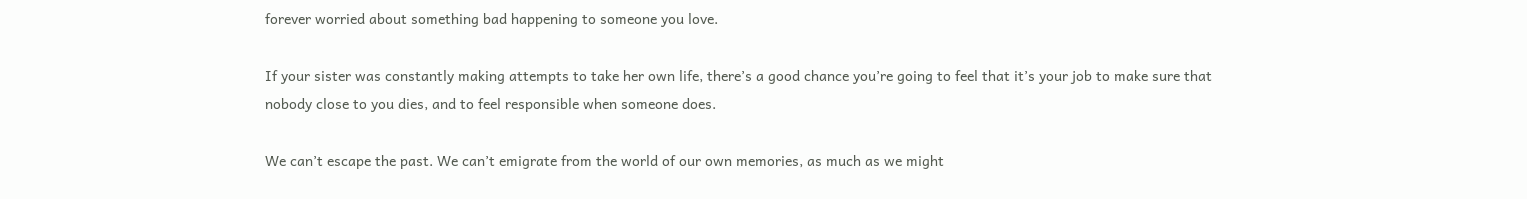forever worried about something bad happening to someone you love.

If your sister was constantly making attempts to take her own life, there’s a good chance you’re going to feel that it’s your job to make sure that nobody close to you dies, and to feel responsible when someone does.

We can’t escape the past. We can’t emigrate from the world of our own memories, as much as we might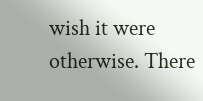wish it were otherwise. There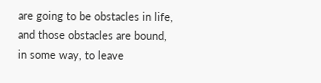are going to be obstacles in life, and those obstacles are bound, in some way, to leave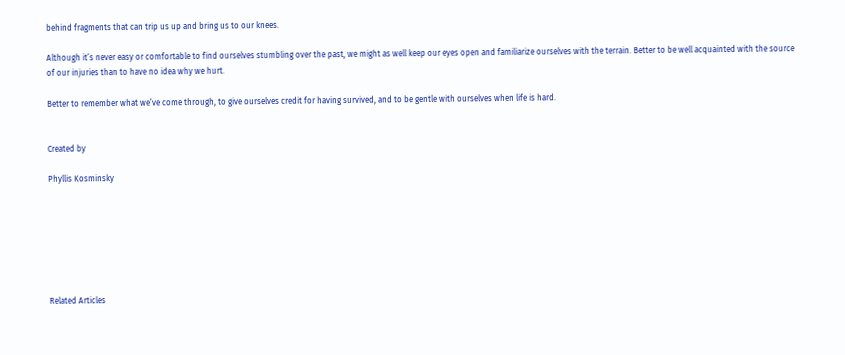behind fragments that can trip us up and bring us to our knees.

Although it’s never easy or comfortable to find ourselves stumbling over the past, we might as well keep our eyes open and familiarize ourselves with the terrain. Better to be well acquainted with the source of our injuries than to have no idea why we hurt.

Better to remember what we’ve come through, to give ourselves credit for having survived, and to be gentle with ourselves when life is hard.


Created by

Phyllis Kosminsky







Related Articles